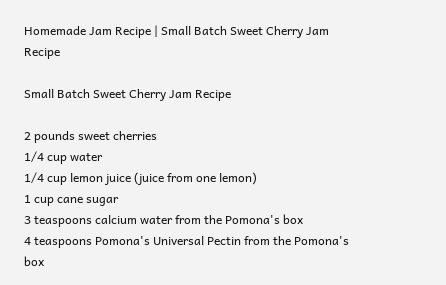Homemade Jam Recipe | Small Batch Sweet Cherry Jam Recipe

Small Batch Sweet Cherry Jam Recipe

2 pounds sweet cherries
1/4 cup water
1/4 cup lemon juice (juice from one lemon)
1 cup cane sugar
3 teaspoons calcium water from the Pomona's box
4 teaspoons Pomona's Universal Pectin from the Pomona's box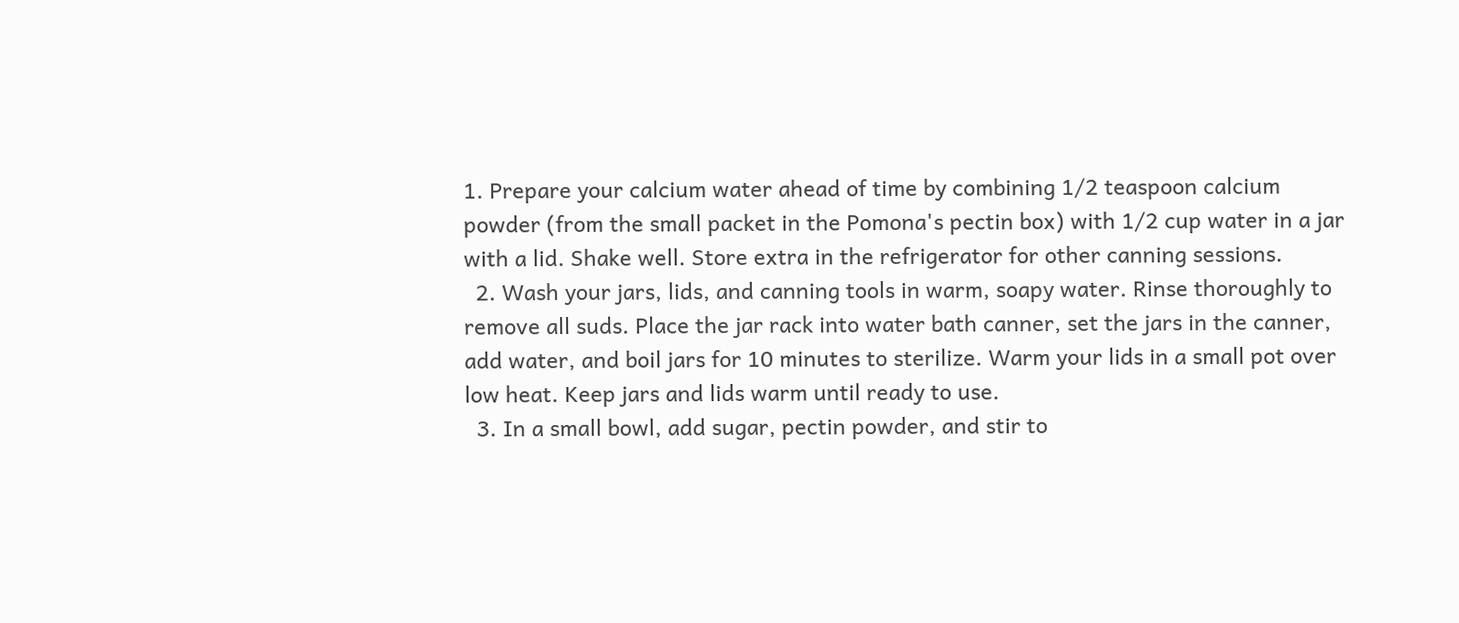1. Prepare your calcium water ahead of time by combining 1/2 teaspoon calcium powder (from the small packet in the Pomona's pectin box) with 1/2 cup water in a jar with a lid. Shake well. Store extra in the refrigerator for other canning sessions.
  2. Wash your jars, lids, and canning tools in warm, soapy water. Rinse thoroughly to remove all suds. Place the jar rack into water bath canner, set the jars in the canner, add water, and boil jars for 10 minutes to sterilize. Warm your lids in a small pot over low heat. Keep jars and lids warm until ready to use.
  3. In a small bowl, add sugar, pectin powder, and stir to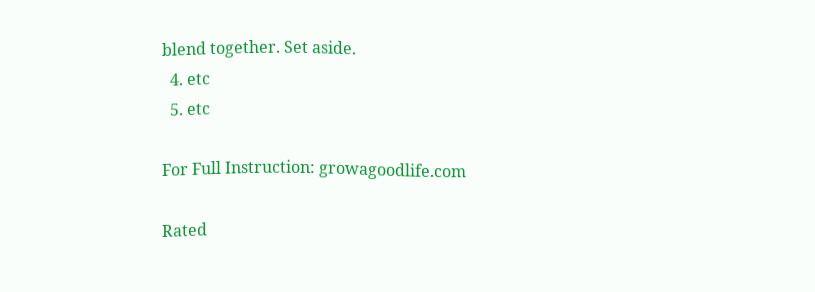blend together. Set aside.
  4. etc
  5. etc

For Full Instruction: growagoodlife.com

Rated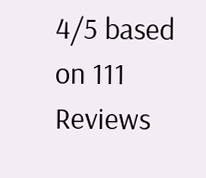4/5 based on 111 Reviews